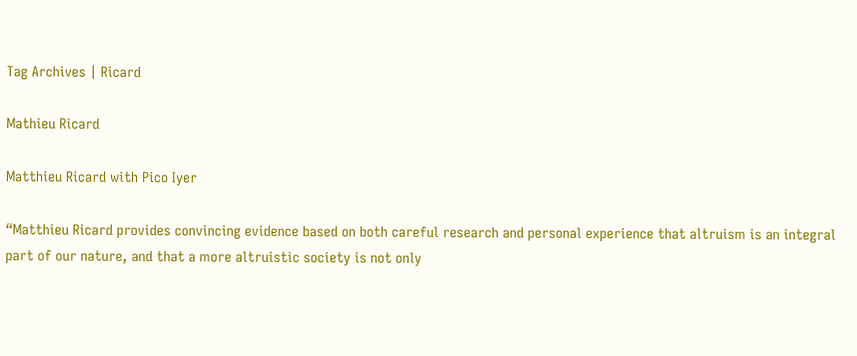Tag Archives | Ricard

Mathieu Ricard

Matthieu Ricard with Pico Iyer

“Matthieu Ricard provides convincing evidence based on both careful research and personal experience that altruism is an integral part of our nature, and that a more altruistic society is not only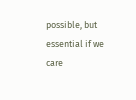possible, but essential if we care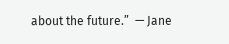about the future.”  — Jane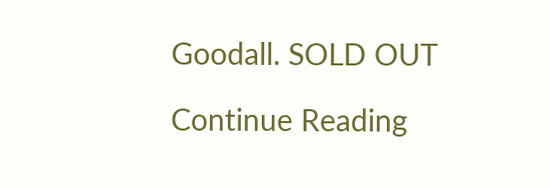Goodall. SOLD OUT

Continue Reading